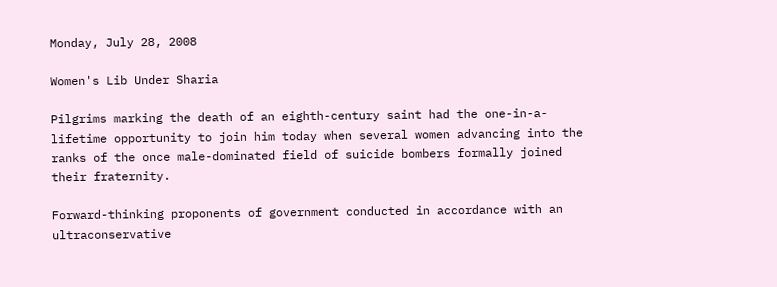Monday, July 28, 2008

Women's Lib Under Sharia

Pilgrims marking the death of an eighth-century saint had the one-in-a-lifetime opportunity to join him today when several women advancing into the ranks of the once male-dominated field of suicide bombers formally joined their fraternity.

Forward-thinking proponents of government conducted in accordance with an ultraconservative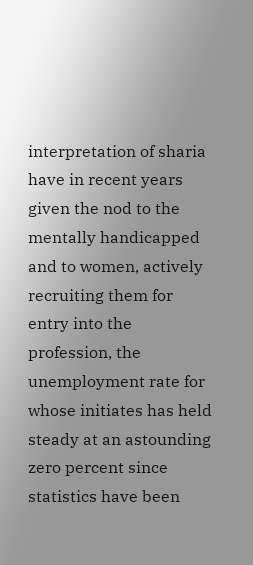interpretation of sharia have in recent years given the nod to the mentally handicapped and to women, actively recruiting them for entry into the profession, the unemployment rate for whose initiates has held steady at an astounding zero percent since statistics have been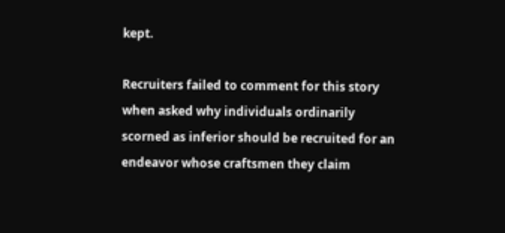kept.

Recruiters failed to comment for this story when asked why individuals ordinarily scorned as inferior should be recruited for an endeavor whose craftsmen they claim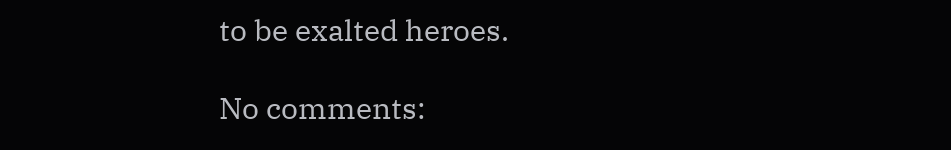to be exalted heroes.

No comments: